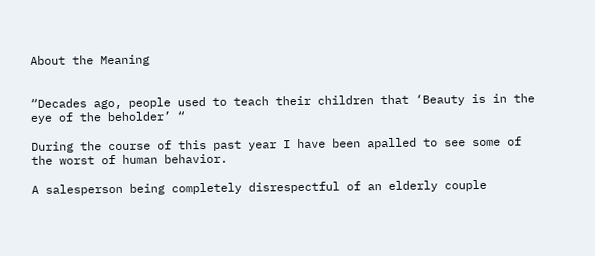About the Meaning


“Decades ago, people used to teach their children that ‘Beauty is in the eye of the beholder’ “

During the course of this past year I have been apalled to see some of the worst of human behavior.

A salesperson being completely disrespectful of an elderly couple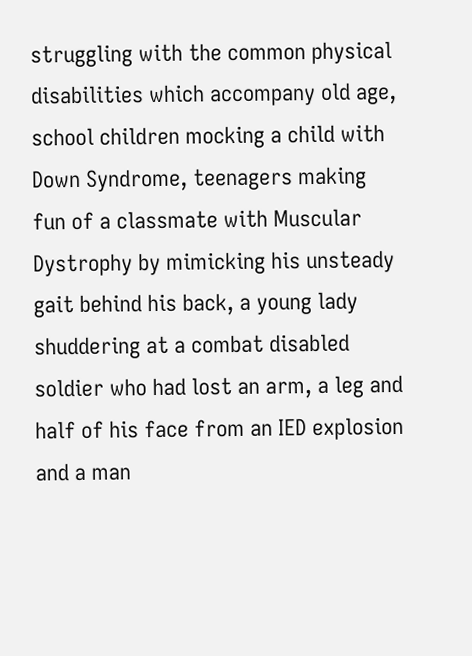struggling with the common physical disabilities which accompany old age, school children mocking a child with Down Syndrome, teenagers making fun of a classmate with Muscular Dystrophy by mimicking his unsteady gait behind his back, a young lady shuddering at a combat disabled soldier who had lost an arm, a leg and half of his face from an IED explosion and a man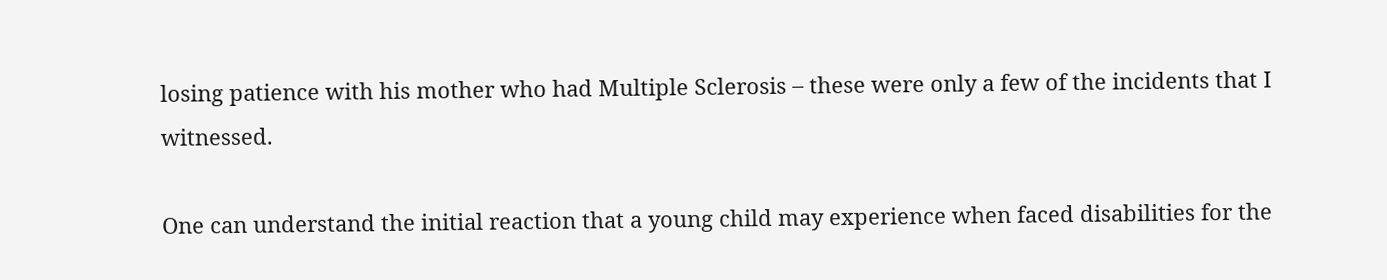losing patience with his mother who had Multiple Sclerosis – these were only a few of the incidents that I witnessed.

One can understand the initial reaction that a young child may experience when faced disabilities for the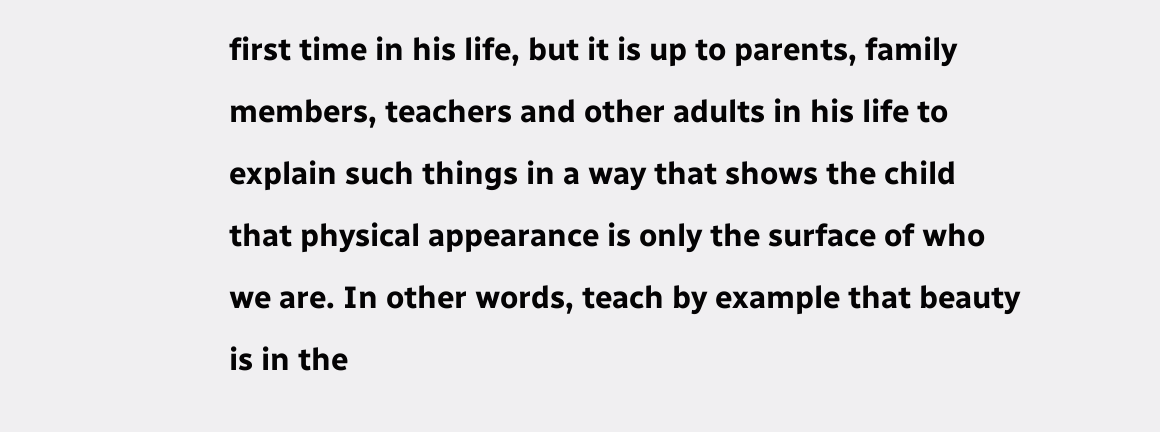first time in his life, but it is up to parents, family members, teachers and other adults in his life to explain such things in a way that shows the child that physical appearance is only the surface of who we are. In other words, teach by example that beauty is in the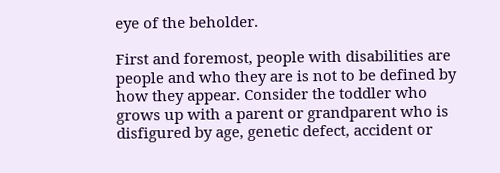eye of the beholder.

First and foremost, people with disabilities are people and who they are is not to be defined by how they appear. Consider the toddler who grows up with a parent or grandparent who is disfigured by age, genetic defect, accident or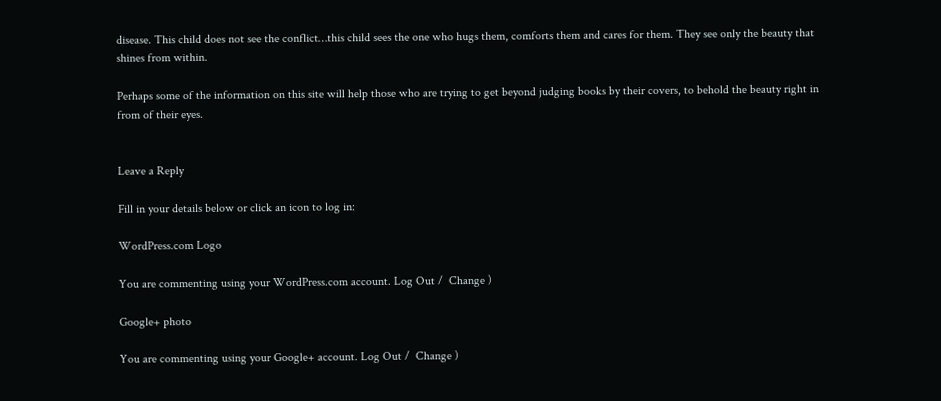disease. This child does not see the conflict…this child sees the one who hugs them, comforts them and cares for them. They see only the beauty that shines from within.

Perhaps some of the information on this site will help those who are trying to get beyond judging books by their covers, to behold the beauty right in from of their eyes.


Leave a Reply

Fill in your details below or click an icon to log in:

WordPress.com Logo

You are commenting using your WordPress.com account. Log Out /  Change )

Google+ photo

You are commenting using your Google+ account. Log Out /  Change )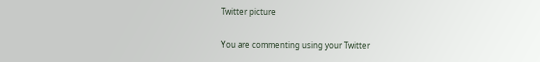Twitter picture

You are commenting using your Twitter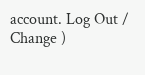account. Log Out /  Change )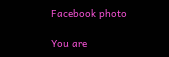Facebook photo

You are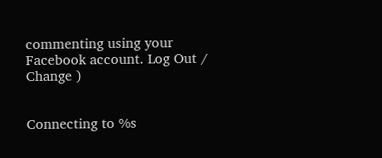commenting using your Facebook account. Log Out /  Change )


Connecting to %s